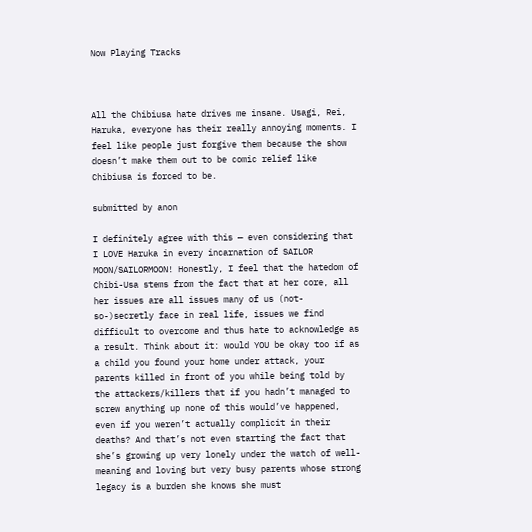Now Playing Tracks



All the Chibiusa hate drives me insane. Usagi, Rei, Haruka, everyone has their really annoying moments. I feel like people just forgive them because the show doesn’t make them out to be comic relief like Chibiusa is forced to be.

submitted by anon

I definitely agree with this — even considering that I LOVE Haruka in every incarnation of SAILOR MOON/SAILORMOON! Honestly, I feel that the hatedom of Chibi-Usa stems from the fact that at her core, all her issues are all issues many of us (not-so-)secretly face in real life, issues we find difficult to overcome and thus hate to acknowledge as a result. Think about it: would YOU be okay too if as a child you found your home under attack, your parents killed in front of you while being told by the attackers/killers that if you hadn’t managed to screw anything up none of this would’ve happened, even if you weren’t actually complicit in their deaths? And that’s not even starting the fact that she’s growing up very lonely under the watch of well-meaning and loving but very busy parents whose strong legacy is a burden she knows she must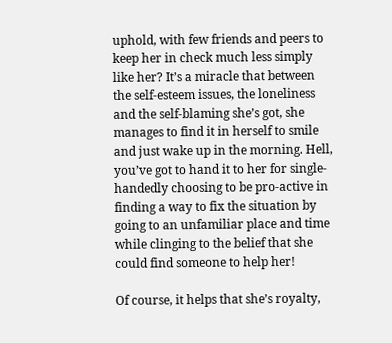uphold, with few friends and peers to keep her in check much less simply like her? It’s a miracle that between the self-esteem issues, the loneliness and the self-blaming she’s got, she manages to find it in herself to smile and just wake up in the morning. Hell, you’ve got to hand it to her for single-handedly choosing to be pro-active in finding a way to fix the situation by going to an unfamiliar place and time while clinging to the belief that she could find someone to help her!

Of course, it helps that she’s royalty,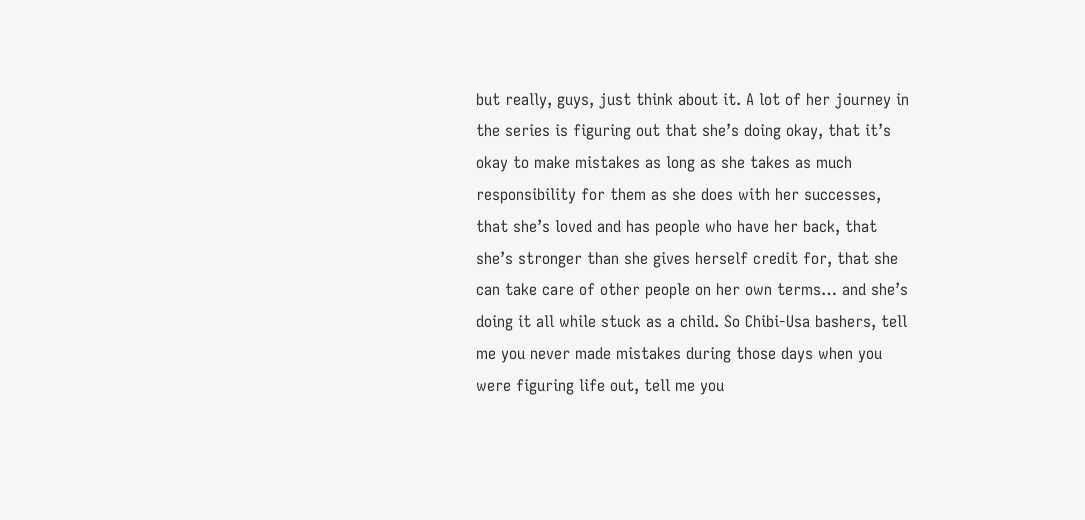but really, guys, just think about it. A lot of her journey in the series is figuring out that she’s doing okay, that it’s okay to make mistakes as long as she takes as much responsibility for them as she does with her successes, that she’s loved and has people who have her back, that she’s stronger than she gives herself credit for, that she can take care of other people on her own terms… and she’s doing it all while stuck as a child. So Chibi-Usa bashers, tell me you never made mistakes during those days when you were figuring life out, tell me you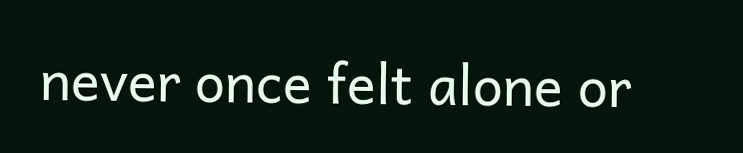never once felt alone or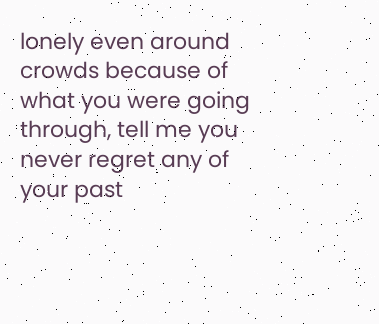lonely even around crowds because of what you were going through, tell me you never regret any of your past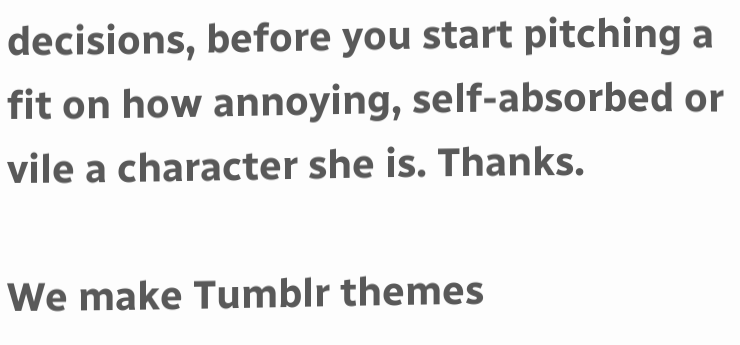decisions, before you start pitching a fit on how annoying, self-absorbed or vile a character she is. Thanks.

We make Tumblr themes